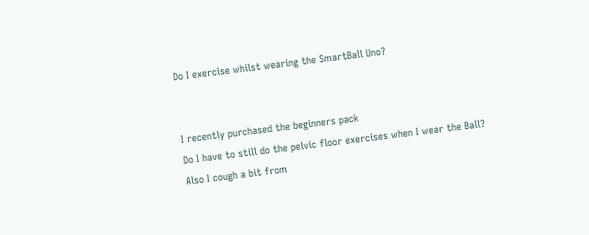Do I exercise whilst wearing the SmartBall Uno?


I recently purchased the beginners pack
Do I have to still do the pelvic floor exercises when I wear the Ball?
Also I cough a bit from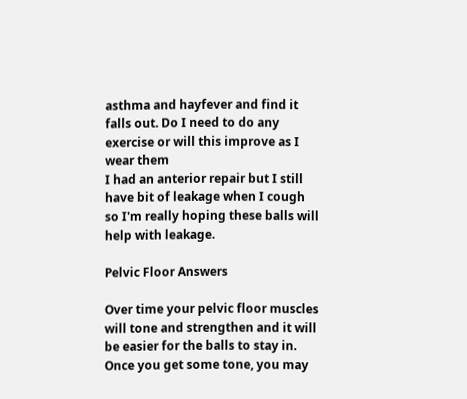asthma and hayfever and find it falls out. Do I need to do any exercise or will this improve as I wear them
I had an anterior repair but I still have bit of leakage when I cough so I'm really hoping these balls will help with leakage.

Pelvic Floor Answers

Over time your pelvic floor muscles will tone and strengthen and it will be easier for the balls to stay in. Once you get some tone, you may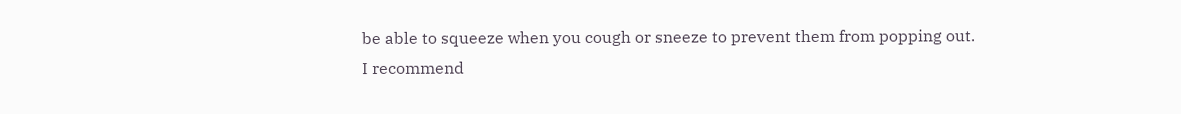be able to squeeze when you cough or sneeze to prevent them from popping out.
I recommend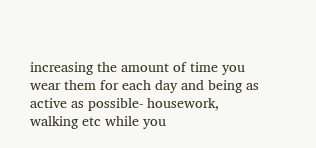increasing the amount of time you wear them for each day and being as active as possible- housework, walking etc while you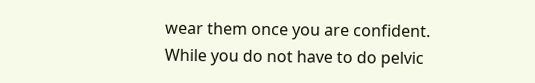wear them once you are confident. While you do not have to do pelvic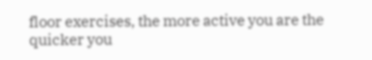floor exercises, the more active you are the quicker you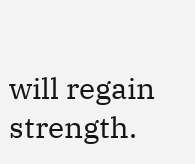will regain strength.